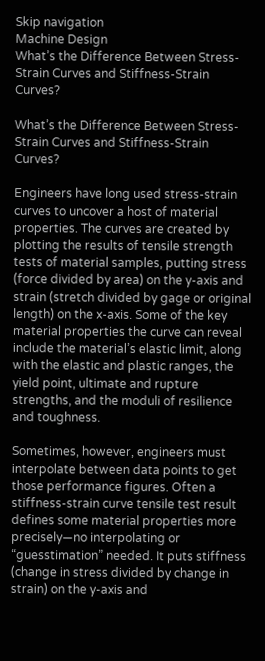Skip navigation
Machine Design
What’s the Difference Between Stress-Strain Curves and Stiffness-Strain Curves?

What’s the Difference Between Stress-Strain Curves and Stiffness-Strain Curves?

Engineers have long used stress-strain curves to uncover a host of material properties. The curves are created by plotting the results of tensile strength tests of material samples, putting stress (force divided by area) on the y-axis and strain (stretch divided by gage or original length) on the x-axis. Some of the key material properties the curve can reveal include the material’s elastic limit, along with the elastic and plastic ranges, the yield point, ultimate and rupture strengths, and the moduli of resilience and toughness.

Sometimes, however, engineers must interpolate between data points to get those performance figures. Often a stiffness-strain curve tensile test result defines some material properties more precisely—no interpolating or “guesstimation” needed. It puts stiffness (change in stress divided by change in strain) on the y-axis and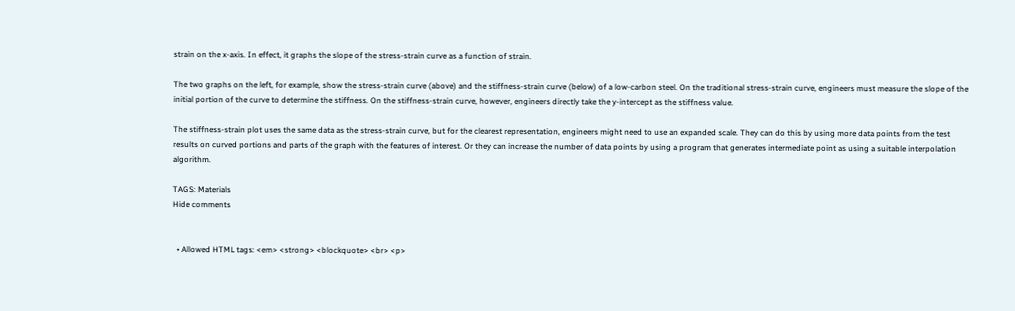strain on the x-axis. In effect, it graphs the slope of the stress-strain curve as a function of strain.

The two graphs on the left, for example, show the stress-strain curve (above) and the stiffness-strain curve (below) of a low-carbon steel. On the traditional stress-strain curve, engineers must measure the slope of the initial portion of the curve to determine the stiffness. On the stiffness-strain curve, however, engineers directly take the y-intercept as the stiffness value.

The stiffness-strain plot uses the same data as the stress-strain curve, but for the clearest representation, engineers might need to use an expanded scale. They can do this by using more data points from the test results on curved portions and parts of the graph with the features of interest. Or they can increase the number of data points by using a program that generates intermediate point as using a suitable interpolation algorithm.

TAGS: Materials
Hide comments


  • Allowed HTML tags: <em> <strong> <blockquote> <br> <p>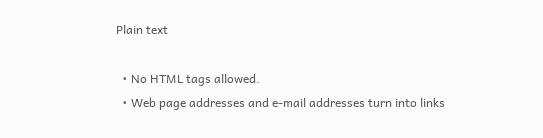Plain text

  • No HTML tags allowed.
  • Web page addresses and e-mail addresses turn into links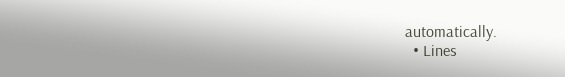automatically.
  • Lines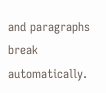and paragraphs break automatically.